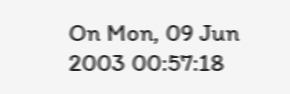On Mon, 09 Jun 2003 00:57:18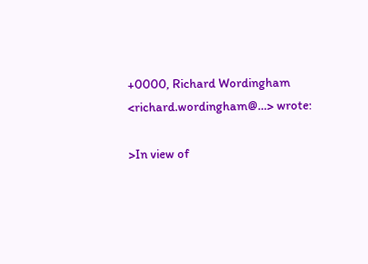+0000, Richard Wordingham
<richard.wordingham@...> wrote:

>In view of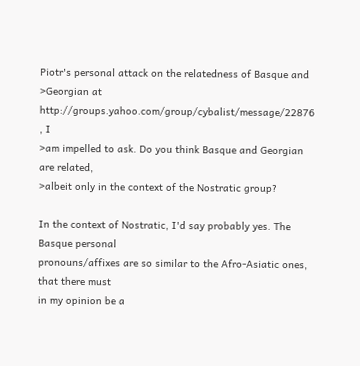Piotr's personal attack on the relatedness of Basque and
>Georgian at http://groups.yahoo.com/group/cybalist/message/22876 , I
>am impelled to ask. Do you think Basque and Georgian are related,
>albeit only in the context of the Nostratic group?

In the context of Nostratic, I'd say probably yes. The Basque personal
pronouns/affixes are so similar to the Afro-Asiatic ones, that there must
in my opinion be a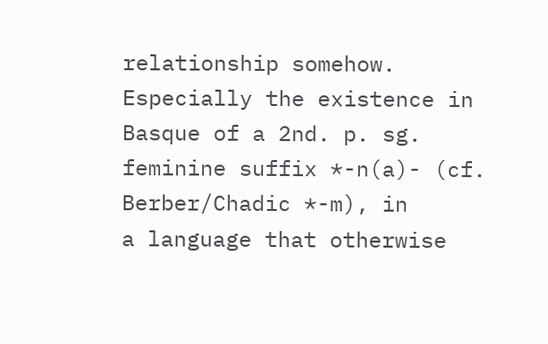relationship somehow. Especially the existence in
Basque of a 2nd. p. sg. feminine suffix *-n(a)- (cf. Berber/Chadic *-m), in
a language that otherwise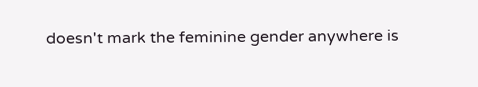doesn't mark the feminine gender anywhere is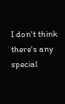I don't think there's any special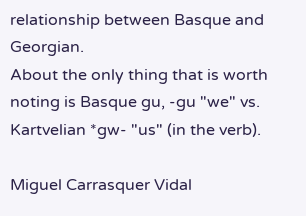relationship between Basque and Georgian.
About the only thing that is worth noting is Basque gu, -gu "we" vs.
Kartvelian *gw- "us" (in the verb).

Miguel Carrasquer Vidal